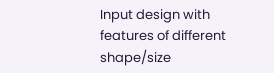Input design with features of different shape/size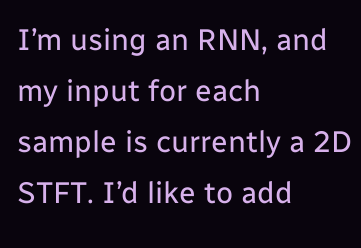I’m using an RNN, and my input for each sample is currently a 2D STFT. I’d like to add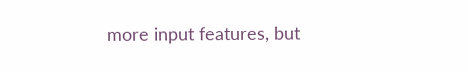more input features, but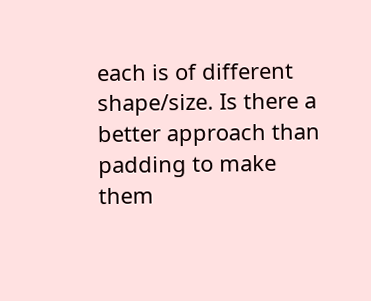each is of different shape/size. Is there a better approach than padding to make them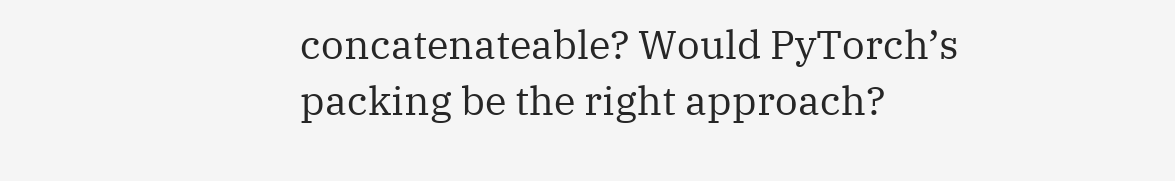concatenateable? Would PyTorch’s packing be the right approach?